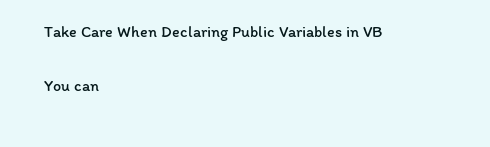Take Care When Declaring Public Variables in VB

You can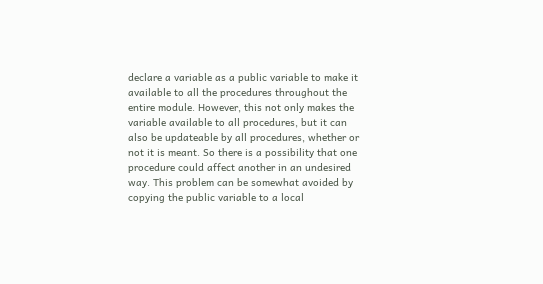declare a variable as a public variable to make it available to all the procedures throughout the entire module. However, this not only makes the variable available to all procedures, but it can also be updateable by all procedures, whether or not it is meant. So there is a possibility that one procedure could affect another in an undesired way. This problem can be somewhat avoided by copying the public variable to a local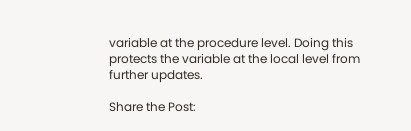variable at the procedure level. Doing this protects the variable at the local level from further updates.

Share the Post: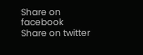Share on facebook
Share on twitter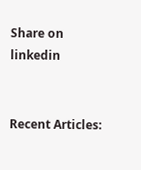Share on linkedin


Recent Articles: